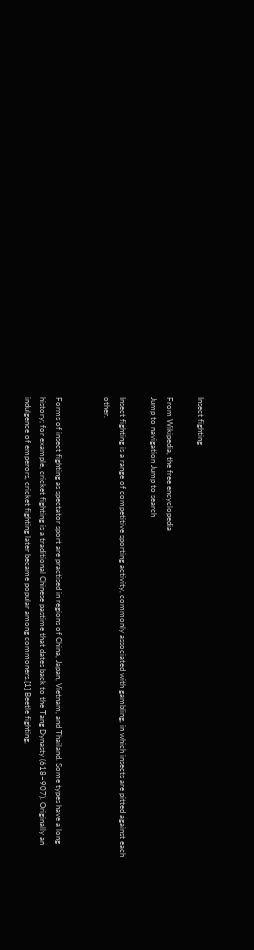Insect fighting

From Wikipedia, the free encyclopedia
Jump to navigation Jump to search

Insect fighting is a range of competitive sporting activity, commonly associated with gambling, in which insects are pitted against each other.


Forms of insect fighting as spectator sport are practised in regions of China, Japan, Vietnam, and Thailand. Some types have a long history; for example, cricket fighting is a traditional Chinese pastime that dates back to the Tang Dynasty (618–907). Originally an indulgence of emperors, cricket fighting later became popular among commoners.[1] Beetle fighting,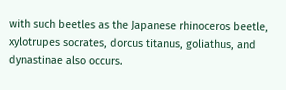with such beetles as the Japanese rhinoceros beetle, xylotrupes socrates, dorcus titanus, goliathus, and dynastinae also occurs.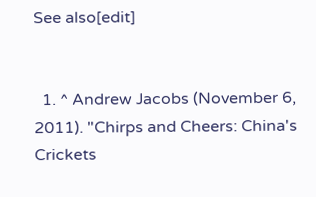See also[edit]


  1. ^ Andrew Jacobs (November 6, 2011). "Chirps and Cheers: China's Crickets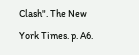Clash". The New York Times. p. A6.